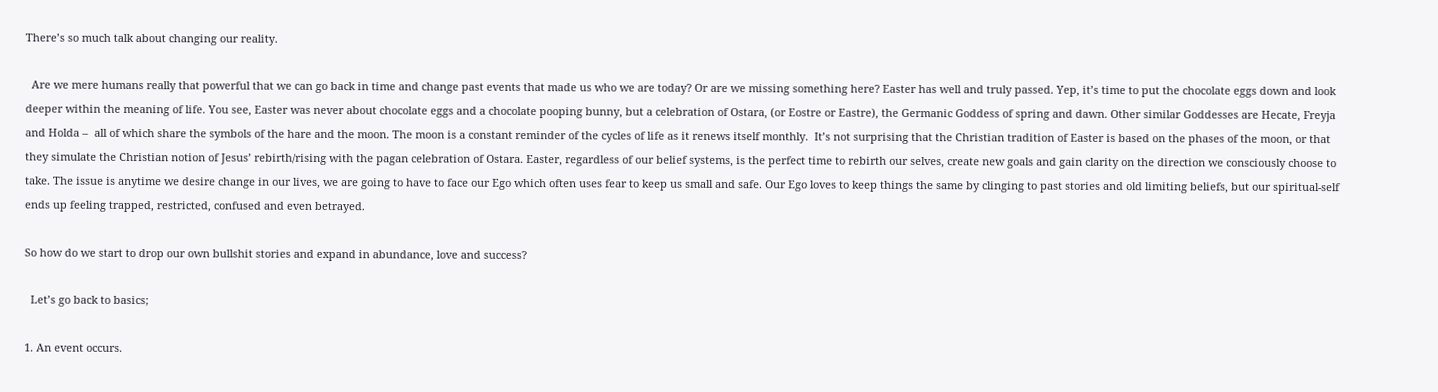There’s so much talk about changing our reality.

  Are we mere humans really that powerful that we can go back in time and change past events that made us who we are today? Or are we missing something here? Easter has well and truly passed. Yep, it’s time to put the chocolate eggs down and look deeper within the meaning of life. You see, Easter was never about chocolate eggs and a chocolate pooping bunny, but a celebration of Ostara, (or Eostre or Eastre), the Germanic Goddess of spring and dawn. Other similar Goddesses are Hecate, Freyja and Holda –  all of which share the symbols of the hare and the moon. The moon is a constant reminder of the cycles of life as it renews itself monthly.  It’s not surprising that the Christian tradition of Easter is based on the phases of the moon, or that they simulate the Christian notion of Jesus’ rebirth/rising with the pagan celebration of Ostara. Easter, regardless of our belief systems, is the perfect time to rebirth our selves, create new goals and gain clarity on the direction we consciously choose to take. The issue is anytime we desire change in our lives, we are going to have to face our Ego which often uses fear to keep us small and safe. Our Ego loves to keep things the same by clinging to past stories and old limiting beliefs, but our spiritual-self ends up feeling trapped, restricted, confused and even betrayed.

So how do we start to drop our own bullshit stories and expand in abundance, love and success?

  Let’s go back to basics;

1. An event occurs.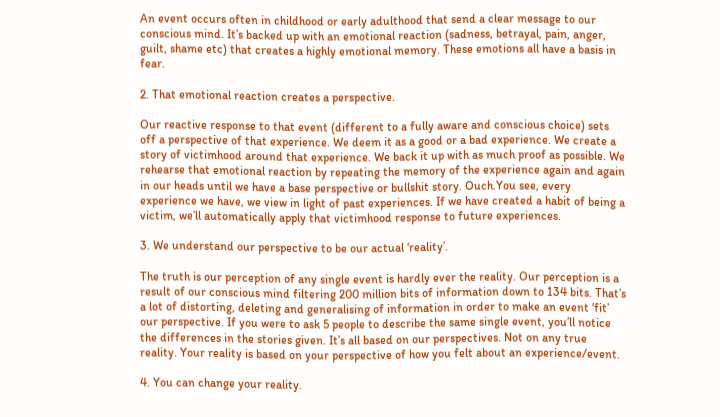An event occurs often in childhood or early adulthood that send a clear message to our conscious mind. It’s backed up with an emotional reaction (sadness, betrayal, pain, anger, guilt, shame etc) that creates a highly emotional memory. These emotions all have a basis in fear.

2. That emotional reaction creates a perspective.

Our reactive response to that event (different to a fully aware and conscious choice) sets off a perspective of that experience. We deem it as a good or a bad experience. We create a story of victimhood around that experience. We back it up with as much proof as possible. We rehearse that emotional reaction by repeating the memory of the experience again and again in our heads until we have a base perspective or bullshit story. Ouch.You see, every experience we have, we view in light of past experiences. If we have created a habit of being a victim, we’ll automatically apply that victimhood response to future experiences.

3. We understand our perspective to be our actual ‘reality’.

The truth is our perception of any single event is hardly ever the reality. Our perception is a result of our conscious mind filtering 200 million bits of information down to 134 bits. That’s a lot of distorting, deleting and generalising of information in order to make an event ‘fit’ our perspective. If you were to ask 5 people to describe the same single event, you’ll notice the differences in the stories given. It’s all based on our perspectives. Not on any true reality. Your reality is based on your perspective of how you felt about an experience/event.

4. You can change your reality.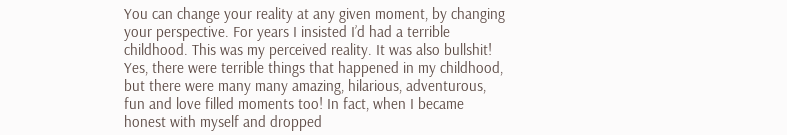You can change your reality at any given moment, by changing your perspective. For years I insisted I’d had a terrible childhood. This was my perceived reality. It was also bullshit! Yes, there were terrible things that happened in my childhood, but there were many many amazing, hilarious, adventurous, fun and love filled moments too! In fact, when I became honest with myself and dropped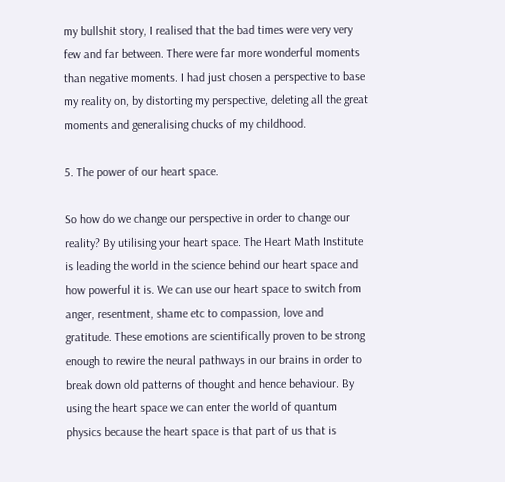my bullshit story, I realised that the bad times were very very few and far between. There were far more wonderful moments than negative moments. I had just chosen a perspective to base my reality on, by distorting my perspective, deleting all the great moments and generalising chucks of my childhood.

5. The power of our heart space.

So how do we change our perspective in order to change our reality? By utilising your heart space. The Heart Math Institute is leading the world in the science behind our heart space and how powerful it is. We can use our heart space to switch from anger, resentment, shame etc to compassion, love and gratitude. These emotions are scientifically proven to be strong enough to rewire the neural pathways in our brains in order to break down old patterns of thought and hence behaviour. By using the heart space we can enter the world of quantum physics because the heart space is that part of us that is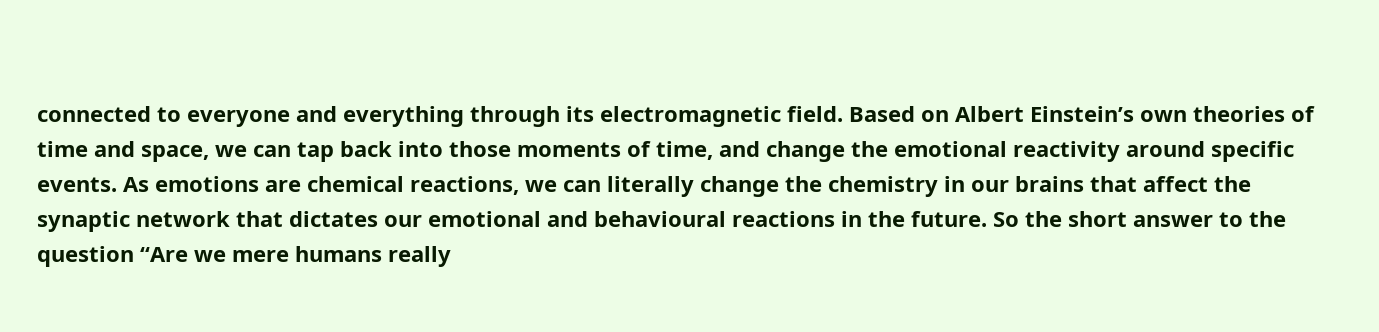connected to everyone and everything through its electromagnetic field. Based on Albert Einstein’s own theories of time and space, we can tap back into those moments of time, and change the emotional reactivity around specific events. As emotions are chemical reactions, we can literally change the chemistry in our brains that affect the synaptic network that dictates our emotional and behavioural reactions in the future. So the short answer to the question “Are we mere humans really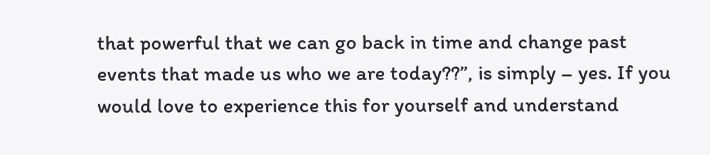that powerful that we can go back in time and change past events that made us who we are today??”, is simply – yes. If you would love to experience this for yourself and understand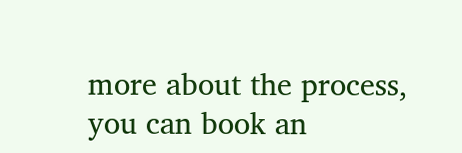more about the process, you can book an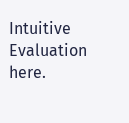Intuitive Evaluation here.